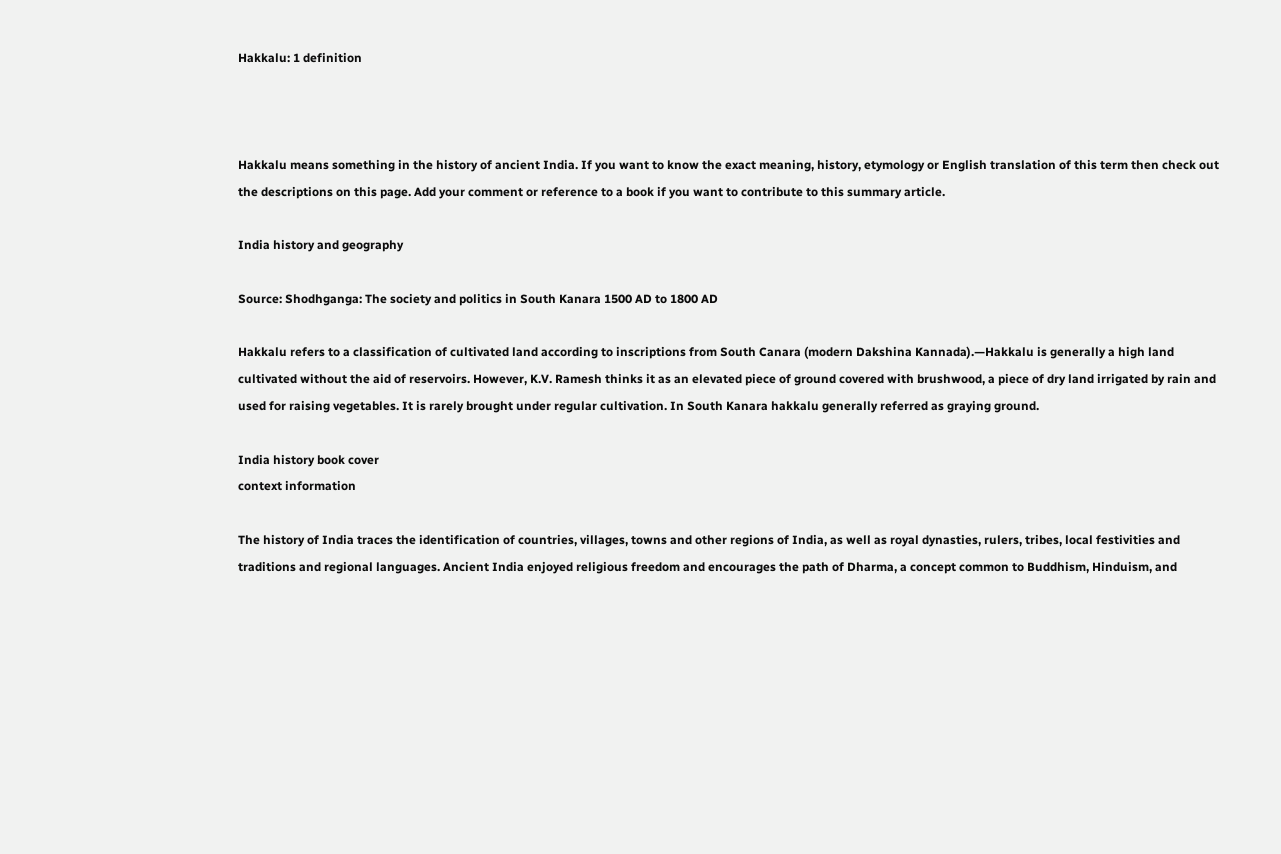Hakkalu: 1 definition



Hakkalu means something in the history of ancient India. If you want to know the exact meaning, history, etymology or English translation of this term then check out the descriptions on this page. Add your comment or reference to a book if you want to contribute to this summary article.

India history and geography

Source: Shodhganga: The society and politics in South Kanara 1500 AD to 1800 AD

Hakkalu refers to a classification of cultivated land according to inscriptions from South Canara (modern Dakshina Kannada).—Hakkalu is generally a high land cultivated without the aid of reservoirs. However, K.V. Ramesh thinks it as an elevated piece of ground covered with brushwood, a piece of dry land irrigated by rain and used for raising vegetables. It is rarely brought under regular cultivation. In South Kanara hakkalu generally referred as graying ground.

India history book cover
context information

The history of India traces the identification of countries, villages, towns and other regions of India, as well as royal dynasties, rulers, tribes, local festivities and traditions and regional languages. Ancient India enjoyed religious freedom and encourages the path of Dharma, a concept common to Buddhism, Hinduism, and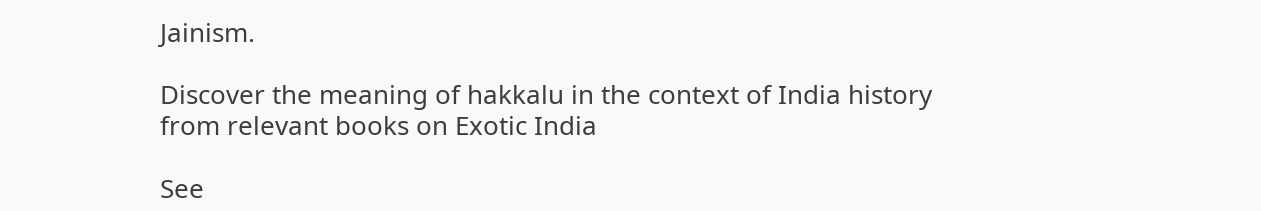Jainism.

Discover the meaning of hakkalu in the context of India history from relevant books on Exotic India

See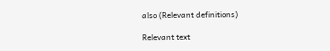also (Relevant definitions)

Relevant text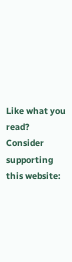Like what you read? Consider supporting this website: